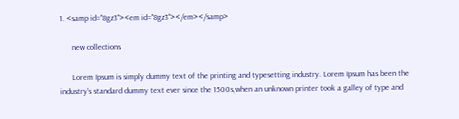1. <samp id="8gz3"><em id="8gz3"></em></samp>

      new collections

      Lorem Ipsum is simply dummy text of the printing and typesetting industry. Lorem Ipsum has been the industry's standard dummy text ever since the 1500s,when an unknown printer took a galley of type and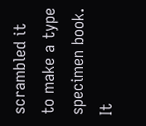scrambled it to make a type specimen book. It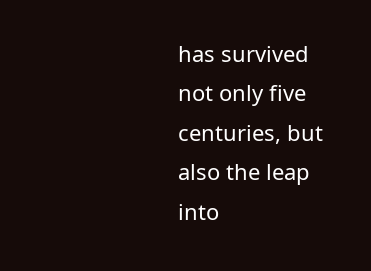has survived not only five centuries, but also the leap into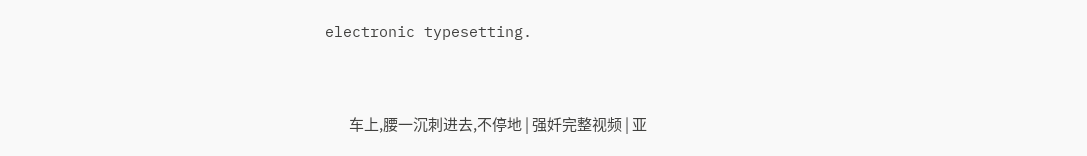electronic typesetting.


        车上,腰一沉刺进去,不停地 | 强奷完整视频 | 亚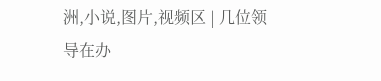洲,小说,图片,视频区 | 几位领导在办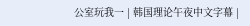公室玩我一 | 韩国理论午夜中文字幕 |